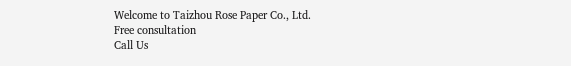Welcome to Taizhou Rose Paper Co., Ltd.
Free consultation
Call Us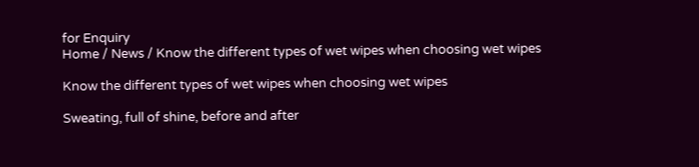for Enquiry
Home / News / Know the different types of wet wipes when choosing wet wipes

Know the different types of wet wipes when choosing wet wipes

Sweating, full of shine, before and after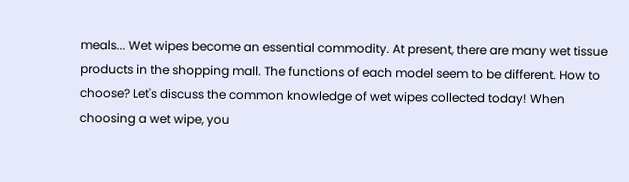meals... Wet wipes become an essential commodity. At present, there are many wet tissue products in the shopping mall. The functions of each model seem to be different. How to choose? Let's discuss the common knowledge of wet wipes collected today! When choosing a wet wipe, you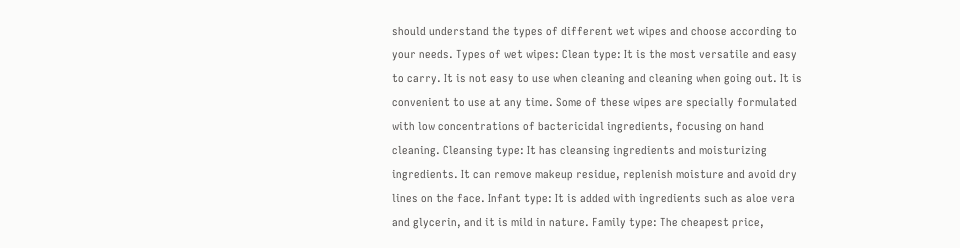should understand the types of different wet wipes and choose according to your needs. Types of wet wipes: Clean type: It is the most versatile and easy to carry. It is not easy to use when cleaning and cleaning when going out. It is convenient to use at any time. Some of these wipes are specially formulated with low concentrations of bactericidal ingredients, focusing on hand cleaning. Cleansing type: It has cleansing ingredients and moisturizing ingredients. It can remove makeup residue, replenish moisture and avoid dry lines on the face. Infant type: It is added with ingredients such as aloe vera and glycerin, and it is mild in nature. Family type: The cheapest price,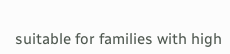suitable for families with high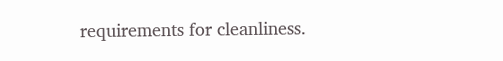requirements for cleanliness.